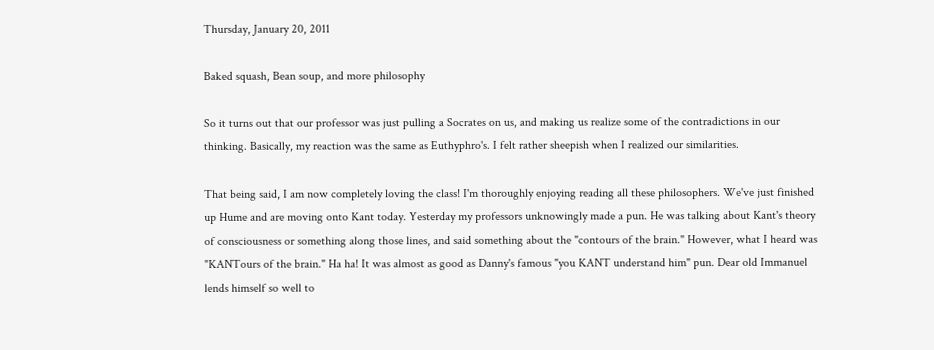Thursday, January 20, 2011

Baked squash, Bean soup, and more philosophy

So it turns out that our professor was just pulling a Socrates on us, and making us realize some of the contradictions in our thinking. Basically, my reaction was the same as Euthyphro's. I felt rather sheepish when I realized our similarities.

That being said, I am now completely loving the class! I'm thoroughly enjoying reading all these philosophers. We've just finished up Hume and are moving onto Kant today. Yesterday my professors unknowingly made a pun. He was talking about Kant's theory of consciousness or something along those lines, and said something about the "contours of the brain." However, what I heard was "KANTours of the brain." Ha ha! It was almost as good as Danny's famous "you KANT understand him" pun. Dear old Immanuel lends himself so well to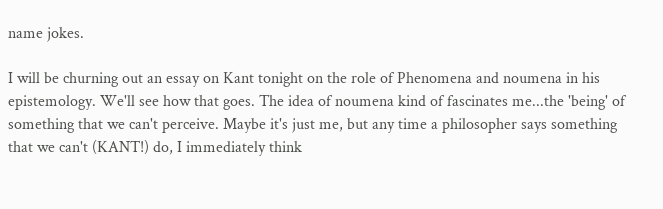name jokes.

I will be churning out an essay on Kant tonight on the role of Phenomena and noumena in his epistemology. We'll see how that goes. The idea of noumena kind of fascinates me...the 'being' of something that we can't perceive. Maybe it's just me, but any time a philosopher says something that we can't (KANT!) do, I immediately think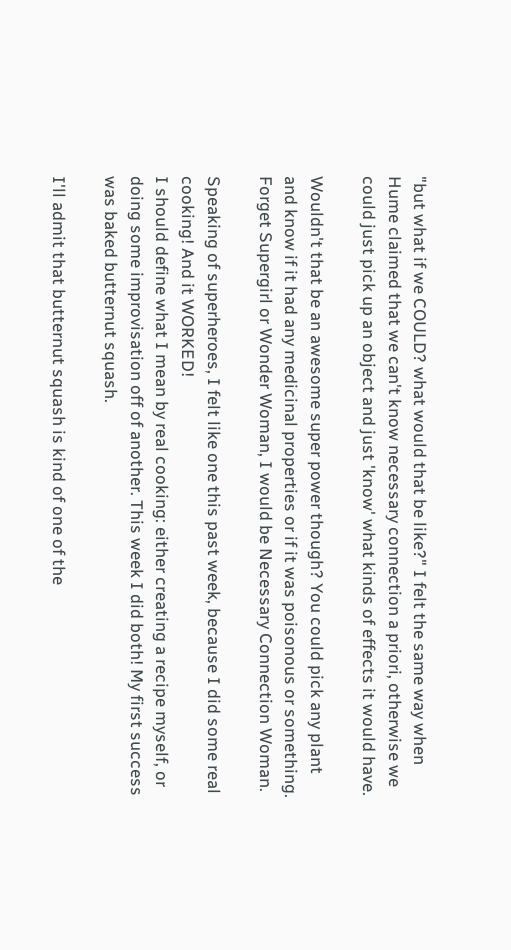"but what if we COULD? what would that be like?" I felt the same way when Hume claimed that we can't know necessary connection a priori, otherwise we could just pick up an object and just 'know' what kinds of effects it would have.

Wouldn't that be an awesome super power though? You could pick any plant and know if it had any medicinal properties or if it was poisonous or something. Forget Supergirl or Wonder Woman, I would be Necessary Connection Woman.

Speaking of superheroes, I felt like one this past week, because I did some real cooking! And it WORKED!
I should define what I mean by real cooking: either creating a recipe myself, or doing some improvisation off of another. This week I did both! My first success was baked butternut squash.

I'll admit that butternut squash is kind of one of the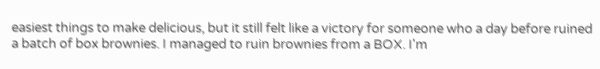easiest things to make delicious, but it still felt like a victory for someone who a day before ruined a batch of box brownies. I managed to ruin brownies from a BOX. I'm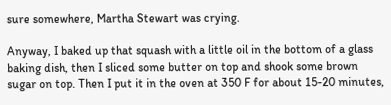sure somewhere, Martha Stewart was crying.

Anyway, I baked up that squash with a little oil in the bottom of a glass baking dish, then I sliced some butter on top and shook some brown sugar on top. Then I put it in the oven at 350 F for about 15-20 minutes,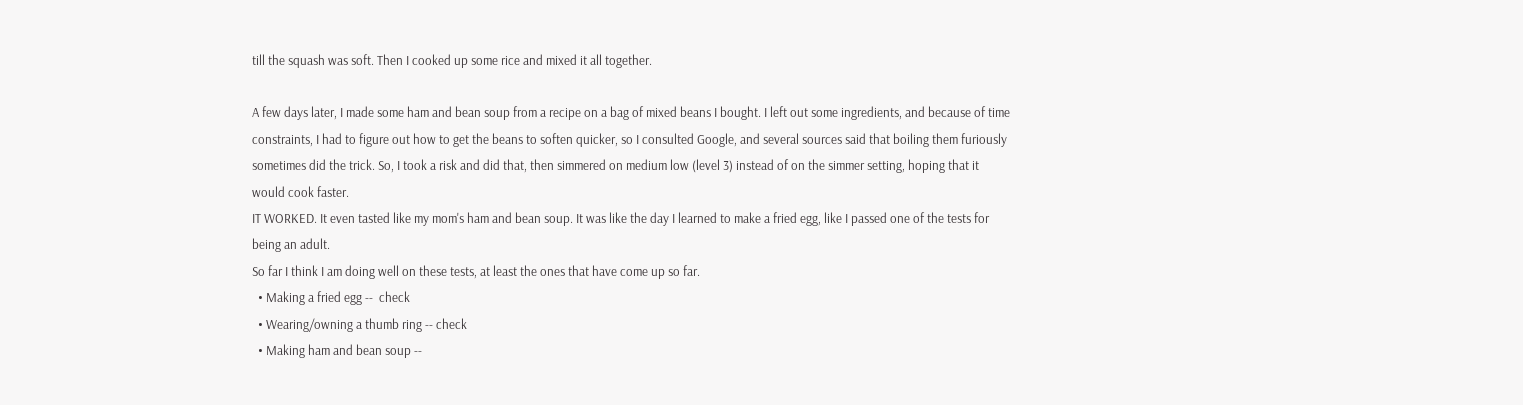till the squash was soft. Then I cooked up some rice and mixed it all together.

A few days later, I made some ham and bean soup from a recipe on a bag of mixed beans I bought. I left out some ingredients, and because of time constraints, I had to figure out how to get the beans to soften quicker, so I consulted Google, and several sources said that boiling them furiously sometimes did the trick. So, I took a risk and did that, then simmered on medium low (level 3) instead of on the simmer setting, hoping that it would cook faster.
IT WORKED. It even tasted like my mom's ham and bean soup. It was like the day I learned to make a fried egg, like I passed one of the tests for being an adult.
So far I think I am doing well on these tests, at least the ones that have come up so far.
  • Making a fried egg --  check
  • Wearing/owning a thumb ring -- check
  • Making ham and bean soup --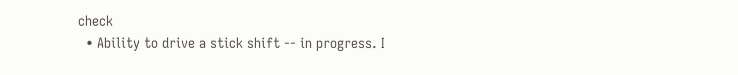check
  • Ability to drive a stick shift -- in progress. I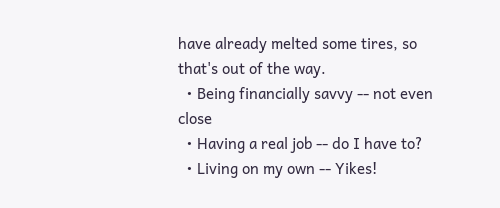have already melted some tires, so that's out of the way.
  • Being financially savvy -- not even close
  • Having a real job -- do I have to?
  • Living on my own -- Yikes!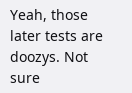Yeah, those later tests are doozys. Not sure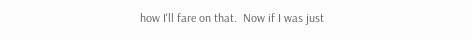how I'll fare on that.  Now if I was just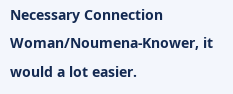Necessary Connection Woman/Noumena-Knower, it would a lot easier.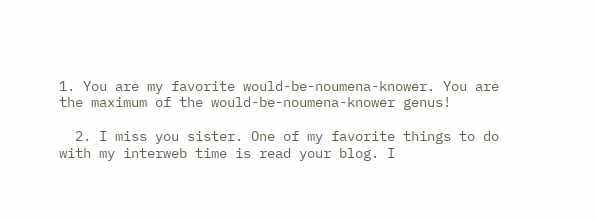1. You are my favorite would-be-noumena-knower. You are the maximum of the would-be-noumena-knower genus!

  2. I miss you sister. One of my favorite things to do with my interweb time is read your blog. I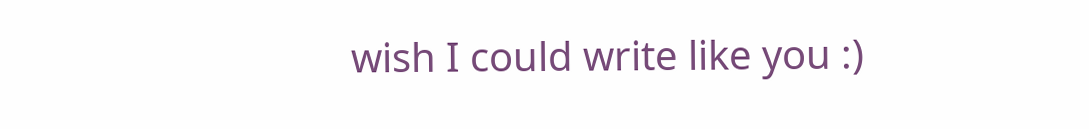wish I could write like you :)